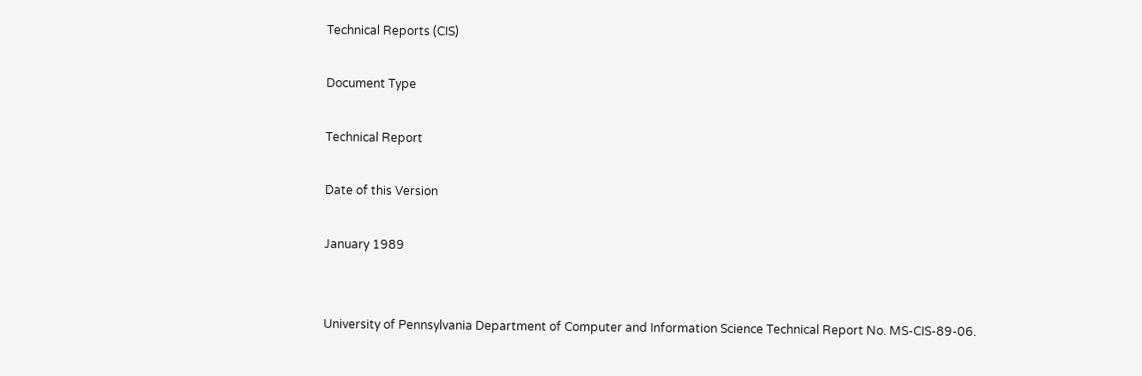Technical Reports (CIS)

Document Type

Technical Report

Date of this Version

January 1989


University of Pennsylvania Department of Computer and Information Science Technical Report No. MS-CIS-89-06.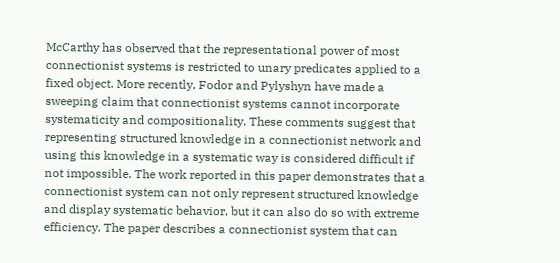McCarthy has observed that the representational power of most connectionist systems is restricted to unary predicates applied to a fixed object. More recently, Fodor and Pylyshyn have made a sweeping claim that connectionist systems cannot incorporate systematicity and compositionality. These comments suggest that representing structured knowledge in a connectionist network and using this knowledge in a systematic way is considered difficult if not impossible. The work reported in this paper demonstrates that a connectionist system can not only represent structured knowledge and display systematic behavior, but it can also do so with extreme efficiency. The paper describes a connectionist system that can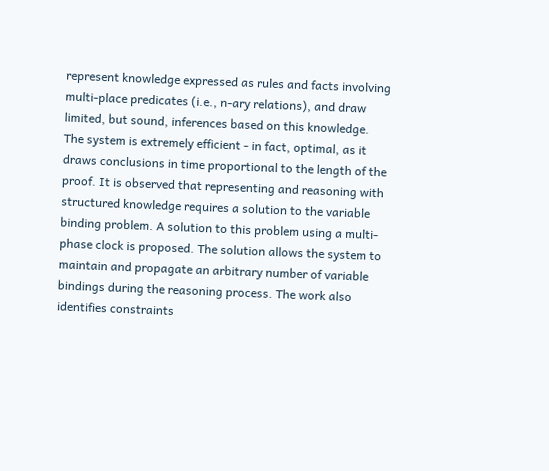represent knowledge expressed as rules and facts involving multi-place predicates (i.e., n-ary relations), and draw limited, but sound, inferences based on this knowledge. The system is extremely efficient - in fact, optimal, as it draws conclusions in time proportional to the length of the proof. It is observed that representing and reasoning with structured knowledge requires a solution to the variable binding problem. A solution to this problem using a multi-phase clock is proposed. The solution allows the system to maintain and propagate an arbitrary number of variable bindings during the reasoning process. The work also identifies constraints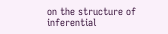on the structure of inferential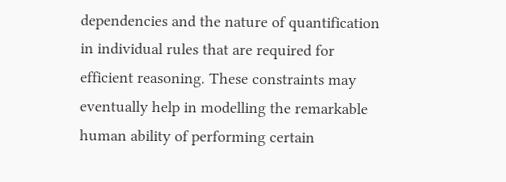dependencies and the nature of quantification in individual rules that are required for efficient reasoning. These constraints may eventually help in modelling the remarkable human ability of performing certain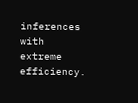inferences with extreme efficiency.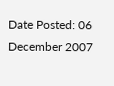Date Posted: 06 December 2007